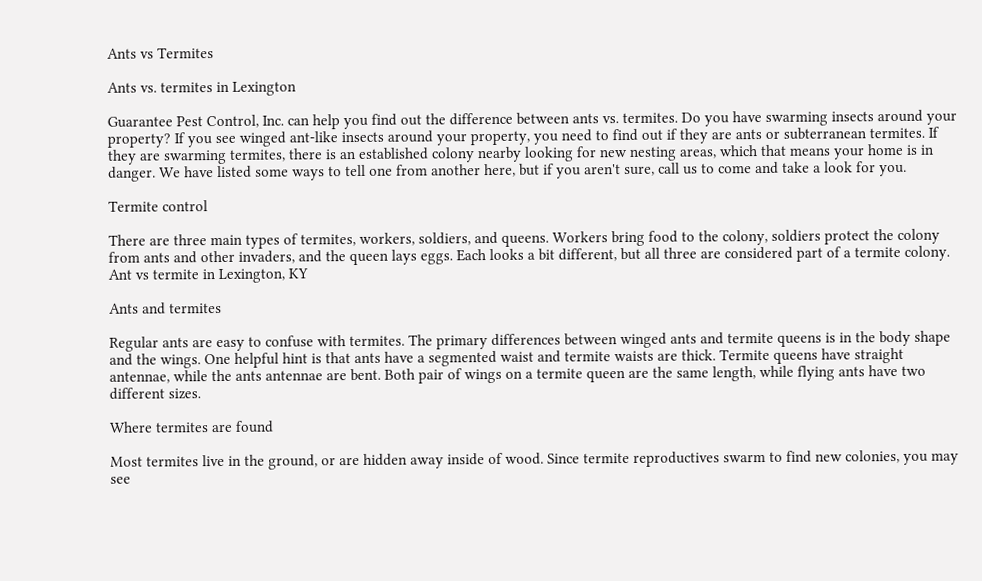Ants vs Termites

Ants vs. termites in Lexington

Guarantee Pest Control, Inc. can help you find out the difference between ants vs. termites. Do you have swarming insects around your property? If you see winged ant-like insects around your property, you need to find out if they are ants or subterranean termites. If they are swarming termites, there is an established colony nearby looking for new nesting areas, which that means your home is in danger. We have listed some ways to tell one from another here, but if you aren't sure, call us to come and take a look for you.

Termite control

There are three main types of termites, workers, soldiers, and queens. Workers bring food to the colony, soldiers protect the colony from ants and other invaders, and the queen lays eggs. Each looks a bit different, but all three are considered part of a termite colony.
Ant vs termite in Lexington, KY

Ants and termites

Regular ants are easy to confuse with termites. The primary differences between winged ants and termite queens is in the body shape and the wings. One helpful hint is that ants have a segmented waist and termite waists are thick. Termite queens have straight antennae, while the ants antennae are bent. Both pair of wings on a termite queen are the same length, while flying ants have two different sizes.

Where termites are found

Most termites live in the ground, or are hidden away inside of wood. Since termite reproductives swarm to find new colonies, you may see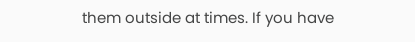them outside at times. If you have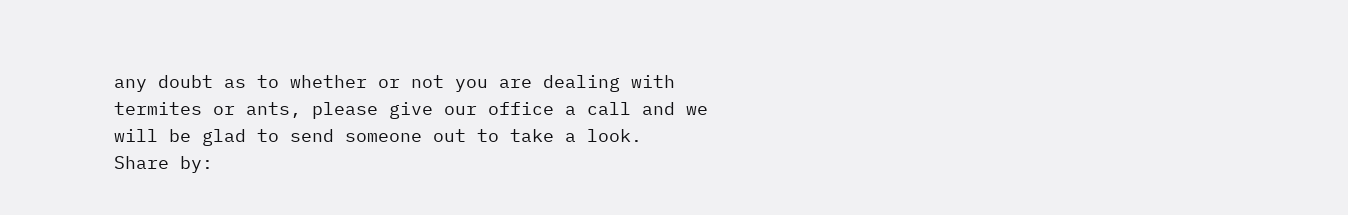any doubt as to whether or not you are dealing with termites or ants, please give our office a call and we will be glad to send someone out to take a look.
Share by: